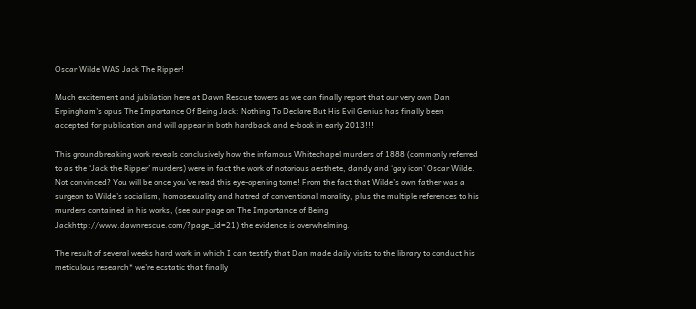Oscar Wilde WAS Jack The Ripper!

Much excitement and jubilation here at Dawn Rescue towers as we can finally report that our very own Dan Erpingham’s opus The Importance Of Being Jack: Nothing To Declare But His Evil Genius has finally been accepted for publication and will appear in both hardback and e-book in early 2013!!!

This groundbreaking work reveals conclusively how the infamous Whitechapel murders of 1888 (commonly referred to as the ‘Jack the Ripper’ murders) were in fact the work of notorious aesthete, dandy and ‘gay icon’ Oscar Wilde. Not convinced? You will be once you’ve read this eye-opening tome! From the fact that Wilde’s own father was a surgeon to Wilde’s socialism, homosexuality and hatred of conventional morality, plus the multiple references to his murders contained in his works, (see our page on The Importance of Being Jackhttp://www.dawnrescue.com/?page_id=21) the evidence is overwhelming.

The result of several weeks hard work in which I can testify that Dan made daily visits to the library to conduct his meticulous research* we’re ecstatic that finally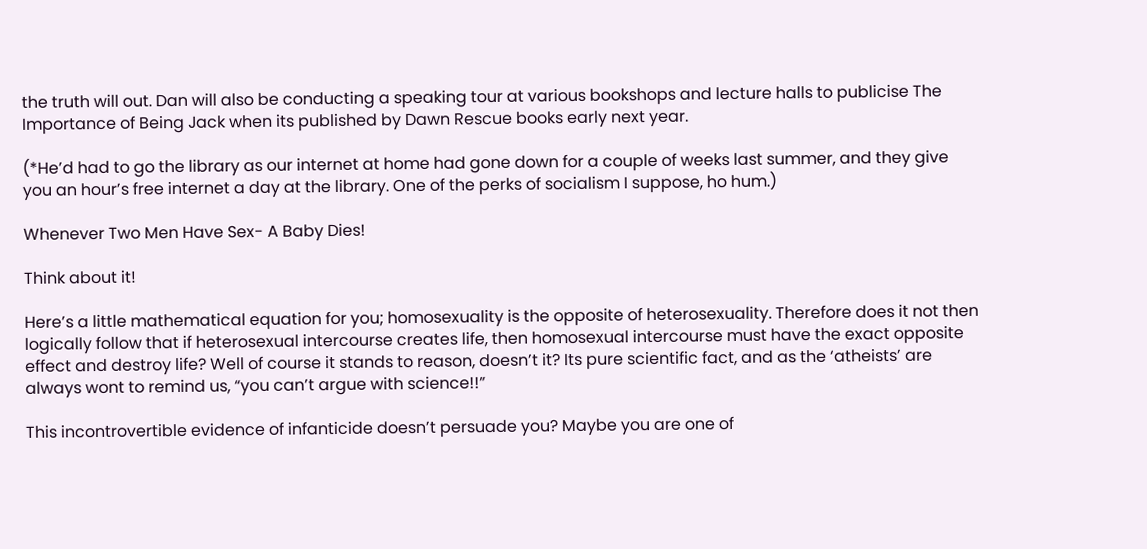the truth will out. Dan will also be conducting a speaking tour at various bookshops and lecture halls to publicise The Importance of Being Jack when its published by Dawn Rescue books early next year.

(*He’d had to go the library as our internet at home had gone down for a couple of weeks last summer, and they give you an hour’s free internet a day at the library. One of the perks of socialism I suppose, ho hum.)

Whenever Two Men Have Sex- A Baby Dies!

Think about it!

Here’s a little mathematical equation for you; homosexuality is the opposite of heterosexuality. Therefore does it not then logically follow that if heterosexual intercourse creates life, then homosexual intercourse must have the exact opposite effect and destroy life? Well of course it stands to reason, doesn’t it? Its pure scientific fact, and as the ‘atheists’ are always wont to remind us, “you can’t argue with science!!”

This incontrovertible evidence of infanticide doesn’t persuade you? Maybe you are one of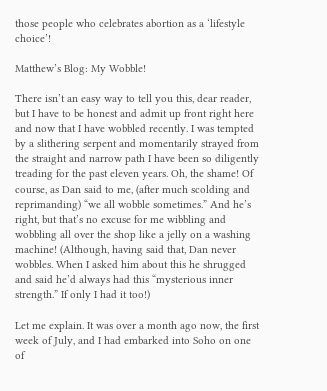those people who celebrates abortion as a ‘lifestyle choice’!

Matthew’s Blog: My Wobble!

There isn’t an easy way to tell you this, dear reader, but I have to be honest and admit up front right here and now that I have wobbled recently. I was tempted by a slithering serpent and momentarily strayed from the straight and narrow path I have been so diligently treading for the past eleven years. Oh, the shame! Of course, as Dan said to me, (after much scolding and reprimanding) “we all wobble sometimes.” And he’s right, but that’s no excuse for me wibbling and wobbling all over the shop like a jelly on a washing machine! (Although, having said that, Dan never wobbles. When I asked him about this he shrugged and said he’d always had this “mysterious inner strength.” If only I had it too!)

Let me explain. It was over a month ago now, the first week of July, and I had embarked into Soho on one of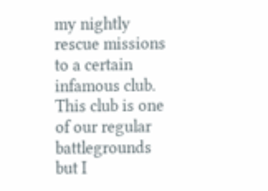my nightly rescue missions to a certain infamous club. This club is one of our regular battlegrounds but I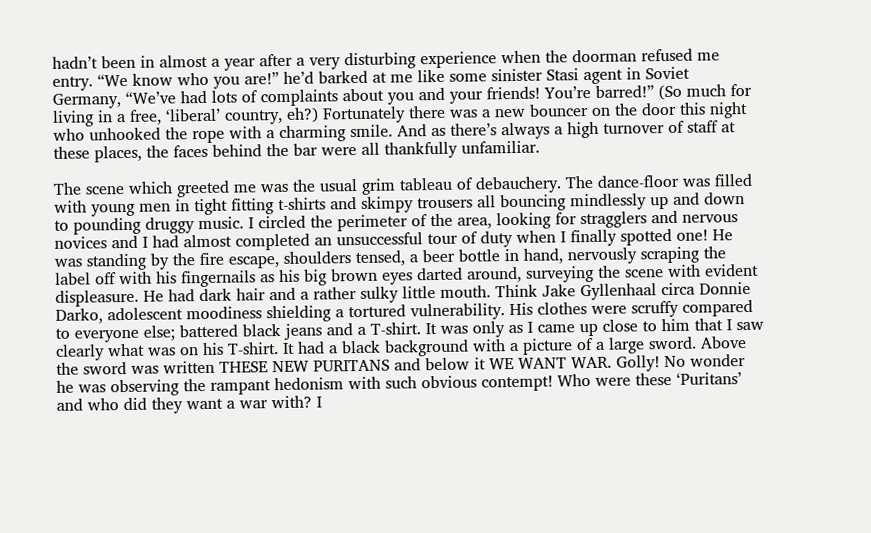hadn’t been in almost a year after a very disturbing experience when the doorman refused me entry. “We know who you are!” he’d barked at me like some sinister Stasi agent in Soviet Germany, “We’ve had lots of complaints about you and your friends! You’re barred!” (So much for living in a free, ‘liberal’ country, eh?) Fortunately there was a new bouncer on the door this night who unhooked the rope with a charming smile. And as there’s always a high turnover of staff at these places, the faces behind the bar were all thankfully unfamiliar.

The scene which greeted me was the usual grim tableau of debauchery. The dance-floor was filled with young men in tight fitting t-shirts and skimpy trousers all bouncing mindlessly up and down to pounding druggy music. I circled the perimeter of the area, looking for stragglers and nervous novices and I had almost completed an unsuccessful tour of duty when I finally spotted one! He was standing by the fire escape, shoulders tensed, a beer bottle in hand, nervously scraping the label off with his fingernails as his big brown eyes darted around, surveying the scene with evident displeasure. He had dark hair and a rather sulky little mouth. Think Jake Gyllenhaal circa Donnie Darko, adolescent moodiness shielding a tortured vulnerability. His clothes were scruffy compared to everyone else; battered black jeans and a T-shirt. It was only as I came up close to him that I saw clearly what was on his T-shirt. It had a black background with a picture of a large sword. Above the sword was written THESE NEW PURITANS and below it WE WANT WAR. Golly! No wonder he was observing the rampant hedonism with such obvious contempt! Who were these ‘Puritans’ and who did they want a war with? I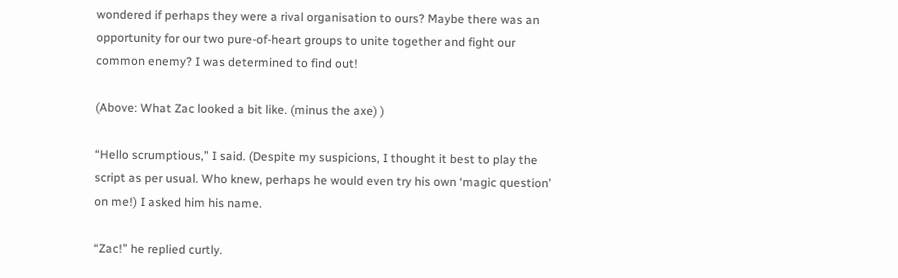wondered if perhaps they were a rival organisation to ours? Maybe there was an opportunity for our two pure-of-heart groups to unite together and fight our common enemy? I was determined to find out!

(Above: What Zac looked a bit like. (minus the axe) )

“Hello scrumptious,” I said. (Despite my suspicions, I thought it best to play the script as per usual. Who knew, perhaps he would even try his own ‘magic question’ on me!) I asked him his name.

“Zac!” he replied curtly.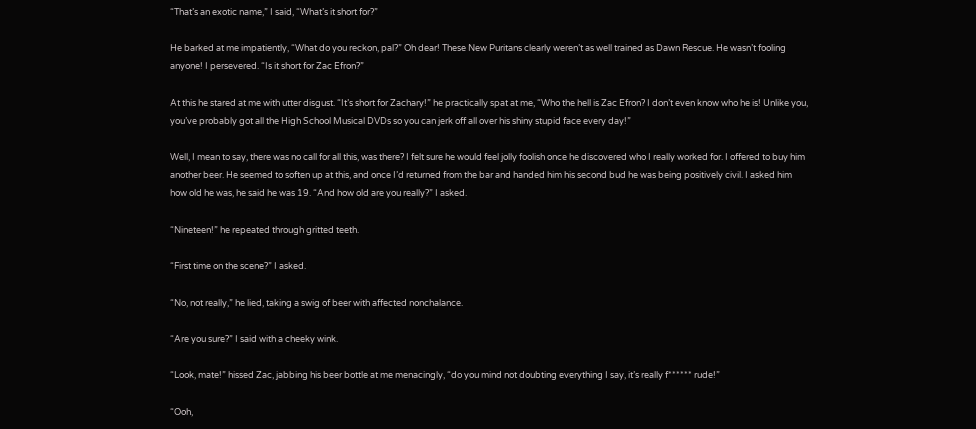“That’s an exotic name,” I said, “What’s it short for?”

He barked at me impatiently, “What do you reckon, pal?” Oh dear! These New Puritans clearly weren’t as well trained as Dawn Rescue. He wasn’t fooling anyone! I persevered. “Is it short for Zac Efron?”

At this he stared at me with utter disgust. “It’s short for Zachary!” he practically spat at me, “Who the hell is Zac Efron? I don’t even know who he is! Unlike you, you’ve probably got all the High School Musical DVDs so you can jerk off all over his shiny stupid face every day!”

Well, I mean to say, there was no call for all this, was there? I felt sure he would feel jolly foolish once he discovered who I really worked for. I offered to buy him another beer. He seemed to soften up at this, and once I’d returned from the bar and handed him his second bud he was being positively civil. I asked him how old he was, he said he was 19. “And how old are you really?” I asked.

“Nineteen!” he repeated through gritted teeth.

“First time on the scene?” I asked.

“No, not really,” he lied, taking a swig of beer with affected nonchalance.

“Are you sure?” I said with a cheeky wink.

“Look, mate!” hissed Zac, jabbing his beer bottle at me menacingly, “do you mind not doubting everything I say, it’s really f****** rude!”

“Ooh,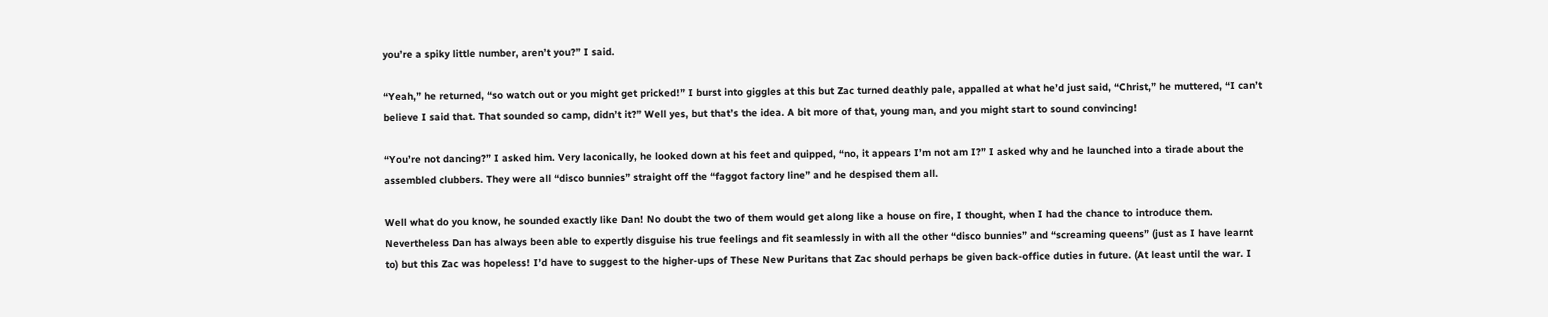you’re a spiky little number, aren’t you?” I said.

“Yeah,” he returned, “so watch out or you might get pricked!” I burst into giggles at this but Zac turned deathly pale, appalled at what he’d just said, “Christ,” he muttered, “I can’t believe I said that. That sounded so camp, didn’t it?” Well yes, but that’s the idea. A bit more of that, young man, and you might start to sound convincing!

“You’re not dancing?” I asked him. Very laconically, he looked down at his feet and quipped, “no, it appears I’m not am I?” I asked why and he launched into a tirade about the assembled clubbers. They were all “disco bunnies” straight off the “faggot factory line” and he despised them all.

Well what do you know, he sounded exactly like Dan! No doubt the two of them would get along like a house on fire, I thought, when I had the chance to introduce them. Nevertheless Dan has always been able to expertly disguise his true feelings and fit seamlessly in with all the other “disco bunnies” and “screaming queens” (just as I have learnt to) but this Zac was hopeless! I’d have to suggest to the higher-ups of These New Puritans that Zac should perhaps be given back-office duties in future. (At least until the war. I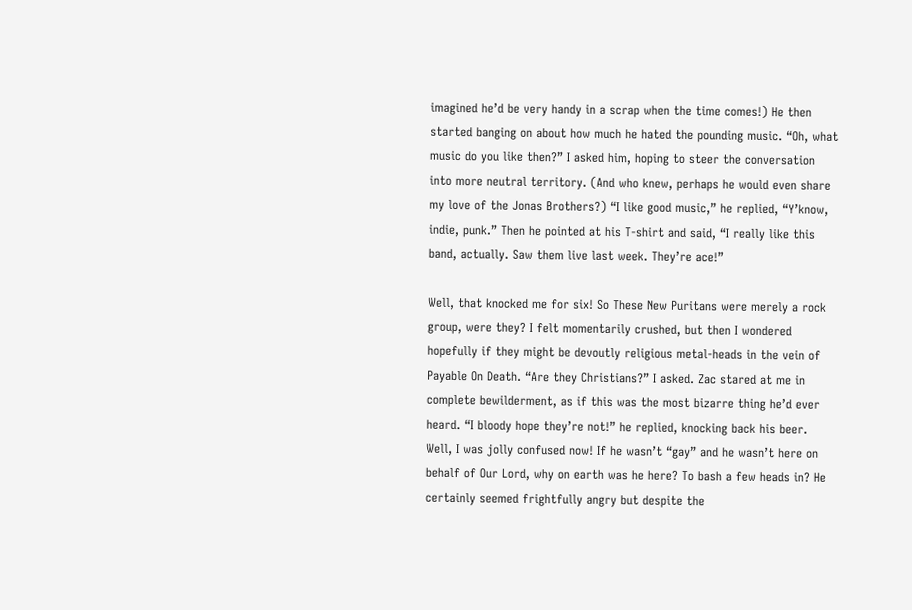imagined he’d be very handy in a scrap when the time comes!) He then started banging on about how much he hated the pounding music. “Oh, what music do you like then?” I asked him, hoping to steer the conversation into more neutral territory. (And who knew, perhaps he would even share my love of the Jonas Brothers?) “I like good music,” he replied, “Y’know, indie, punk.” Then he pointed at his T-shirt and said, “I really like this band, actually. Saw them live last week. They’re ace!”

Well, that knocked me for six! So These New Puritans were merely a rock group, were they? I felt momentarily crushed, but then I wondered hopefully if they might be devoutly religious metal-heads in the vein of Payable On Death. “Are they Christians?” I asked. Zac stared at me in complete bewilderment, as if this was the most bizarre thing he’d ever heard. “I bloody hope they’re not!” he replied, knocking back his beer. Well, I was jolly confused now! If he wasn’t “gay” and he wasn’t here on behalf of Our Lord, why on earth was he here? To bash a few heads in? He certainly seemed frightfully angry but despite the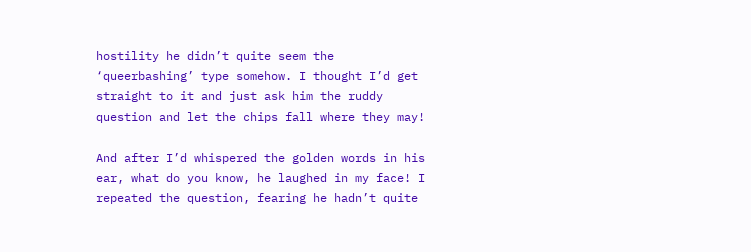hostility he didn’t quite seem the ‘queerbashing’ type somehow. I thought I’d get straight to it and just ask him the ruddy question and let the chips fall where they may!

And after I’d whispered the golden words in his ear, what do you know, he laughed in my face! I repeated the question, fearing he hadn’t quite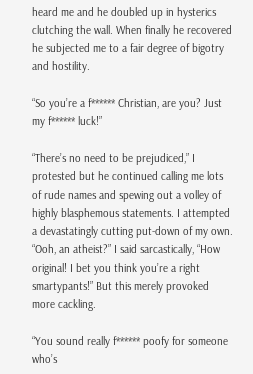heard me and he doubled up in hysterics clutching the wall. When finally he recovered he subjected me to a fair degree of bigotry and hostility.

“So you’re a f****** Christian, are you? Just my f****** luck!”

“There’s no need to be prejudiced,” I protested but he continued calling me lots of rude names and spewing out a volley of highly blasphemous statements. I attempted a devastatingly cutting put-down of my own. “Ooh, an atheist?” I said sarcastically, “How original! I bet you think you’re a right smartypants!” But this merely provoked more cackling.

“You sound really f****** poofy for someone who’s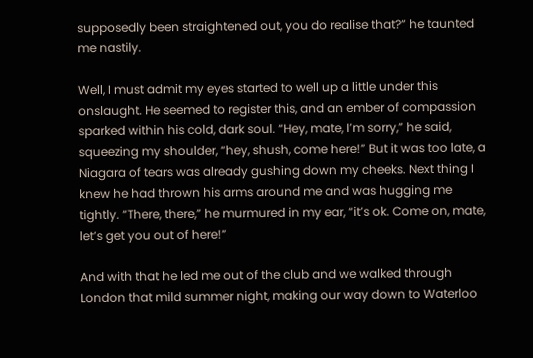supposedly been straightened out, you do realise that?” he taunted me nastily.

Well, I must admit my eyes started to well up a little under this onslaught. He seemed to register this, and an ember of compassion sparked within his cold, dark soul. “Hey, mate, I’m sorry,” he said, squeezing my shoulder, “hey, shush, come here!” But it was too late, a Niagara of tears was already gushing down my cheeks. Next thing I knew he had thrown his arms around me and was hugging me tightly. “There, there,” he murmured in my ear, “it’s ok. Come on, mate, let’s get you out of here!”

And with that he led me out of the club and we walked through London that mild summer night, making our way down to Waterloo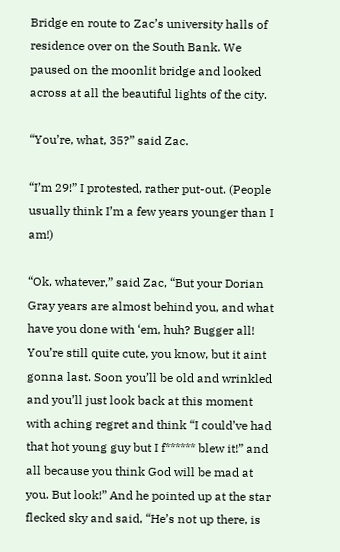Bridge en route to Zac’s university halls of residence over on the South Bank. We paused on the moonlit bridge and looked across at all the beautiful lights of the city.

“You’re, what, 35?” said Zac.

“I’m 29!” I protested, rather put-out. (People usually think I’m a few years younger than I am!)

“Ok, whatever,” said Zac, “But your Dorian Gray years are almost behind you, and what have you done with ‘em, huh? Bugger all! You’re still quite cute, you know, but it aint gonna last. Soon you’ll be old and wrinkled and you’ll just look back at this moment with aching regret and think “I could’ve had that hot young guy but I f****** blew it!” and all because you think God will be mad at you. But look!” And he pointed up at the star flecked sky and said, “He’s not up there, is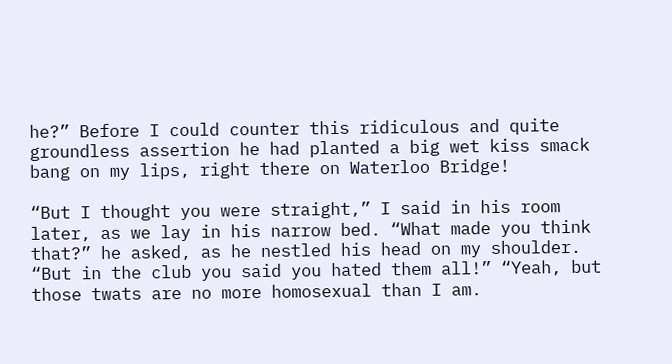he?” Before I could counter this ridiculous and quite groundless assertion he had planted a big wet kiss smack bang on my lips, right there on Waterloo Bridge!

“But I thought you were straight,” I said in his room later, as we lay in his narrow bed. “What made you think that?” he asked, as he nestled his head on my shoulder. “But in the club you said you hated them all!” “Yeah, but those twats are no more homosexual than I am.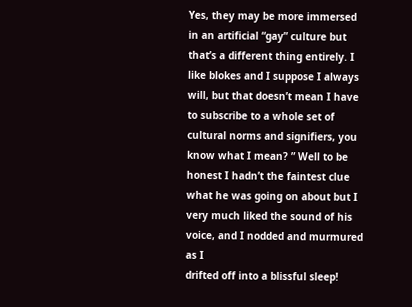Yes, they may be more immersed in an artificial “gay” culture but that’s a different thing entirely. I like blokes and I suppose I always will, but that doesn’t mean I have to subscribe to a whole set of cultural norms and signifiers, you know what I mean? ” Well to be honest I hadn’t the faintest clue what he was going on about but I very much liked the sound of his voice, and I nodded and murmured as I
drifted off into a blissful sleep!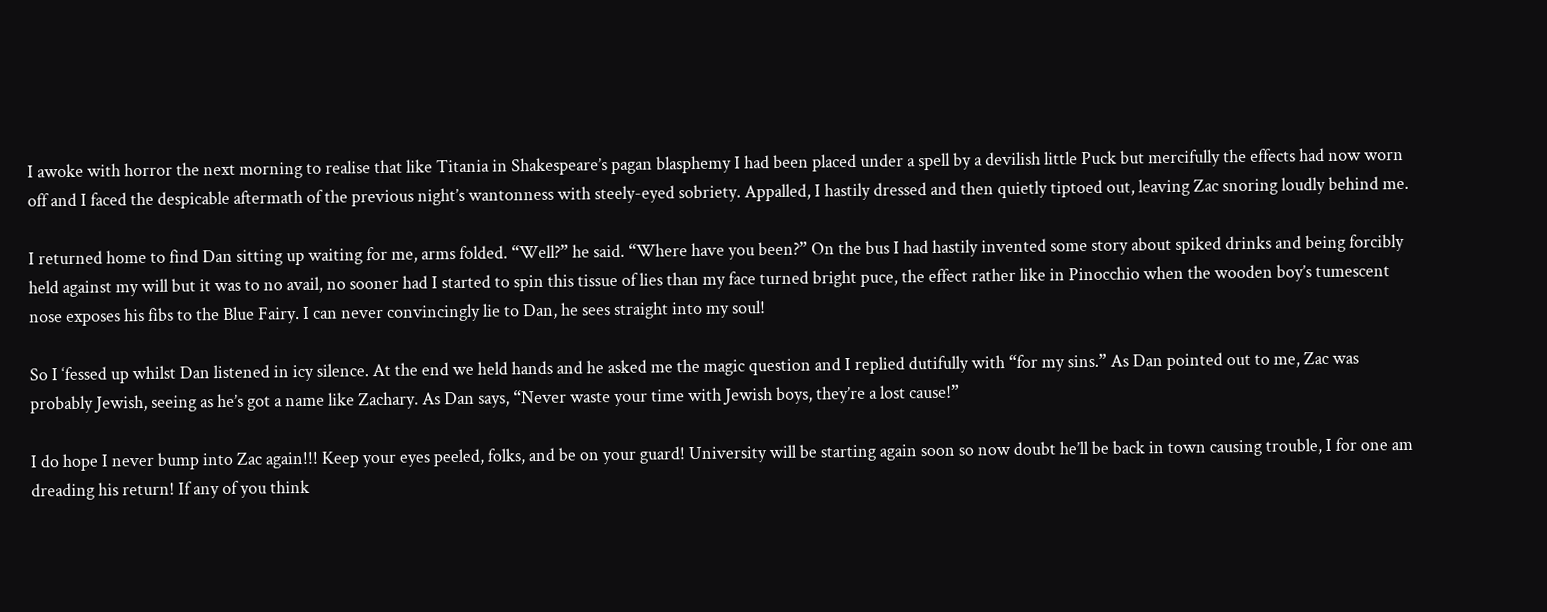I awoke with horror the next morning to realise that like Titania in Shakespeare’s pagan blasphemy I had been placed under a spell by a devilish little Puck but mercifully the effects had now worn off and I faced the despicable aftermath of the previous night’s wantonness with steely-eyed sobriety. Appalled, I hastily dressed and then quietly tiptoed out, leaving Zac snoring loudly behind me.

I returned home to find Dan sitting up waiting for me, arms folded. “Well?” he said. “Where have you been?” On the bus I had hastily invented some story about spiked drinks and being forcibly held against my will but it was to no avail, no sooner had I started to spin this tissue of lies than my face turned bright puce, the effect rather like in Pinocchio when the wooden boy’s tumescent nose exposes his fibs to the Blue Fairy. I can never convincingly lie to Dan, he sees straight into my soul!

So I ‘fessed up whilst Dan listened in icy silence. At the end we held hands and he asked me the magic question and I replied dutifully with “for my sins.” As Dan pointed out to me, Zac was probably Jewish, seeing as he’s got a name like Zachary. As Dan says, “Never waste your time with Jewish boys, they’re a lost cause!”

I do hope I never bump into Zac again!!! Keep your eyes peeled, folks, and be on your guard! University will be starting again soon so now doubt he’ll be back in town causing trouble, I for one am dreading his return! If any of you think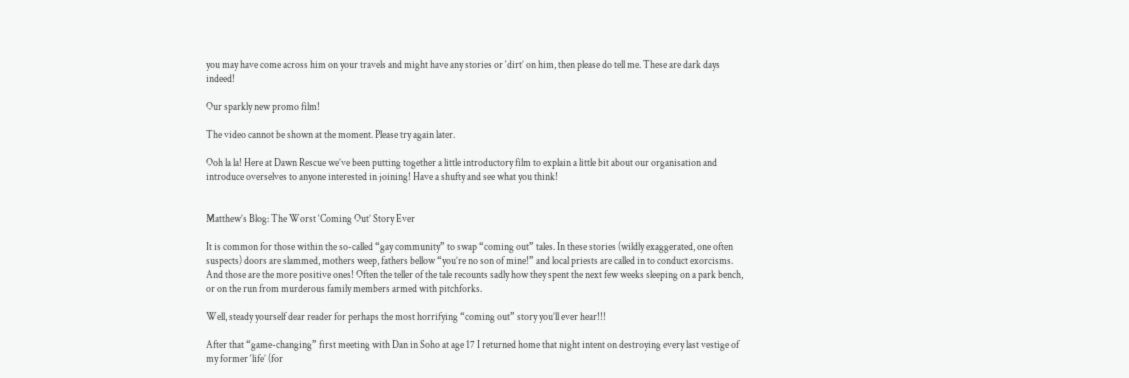you may have come across him on your travels and might have any stories or ‘dirt’ on him, then please do tell me. These are dark days indeed!

Our sparkly new promo film!

The video cannot be shown at the moment. Please try again later.

Ooh la la! Here at Dawn Rescue we’ve been putting together a little introductory film to explain a little bit about our organisation and introduce overselves to anyone interested in joining! Have a shufty and see what you think!


Matthew’s Blog: The Worst ‘Coming Out’ Story Ever

It is common for those within the so-called “gay community” to swap “coming out” tales. In these stories (wildly exaggerated, one often suspects) doors are slammed, mothers weep, fathers bellow “you’re no son of mine!” and local priests are called in to conduct exorcisms. And those are the more positive ones! Often the teller of the tale recounts sadly how they spent the next few weeks sleeping on a park bench, or on the run from murderous family members armed with pitchforks.

Well, steady yourself dear reader for perhaps the most horrifying “coming out” story you’ll ever hear!!!

After that “game-changing” first meeting with Dan in Soho at age 17 I returned home that night intent on destroying every last vestige of my former ‘life’ (for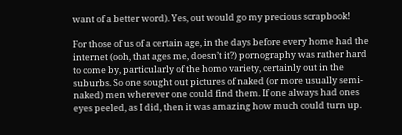want of a better word). Yes, out would go my precious scrapbook!

For those of us of a certain age, in the days before every home had the internet (ooh, that ages me, doesn’t it?) pornography was rather hard to come by, particularly of the homo variety, certainly out in the suburbs. So one sought out pictures of naked (or more usually semi-naked) men wherever one could find them. If one always had ones eyes peeled, as I did, then it was amazing how much could turn up.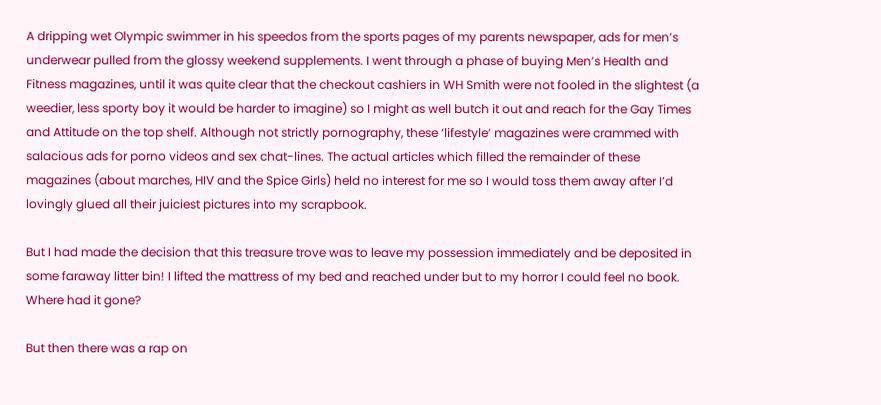A dripping wet Olympic swimmer in his speedos from the sports pages of my parents newspaper, ads for men’s underwear pulled from the glossy weekend supplements. I went through a phase of buying Men’s Health and Fitness magazines, until it was quite clear that the checkout cashiers in WH Smith were not fooled in the slightest (a weedier, less sporty boy it would be harder to imagine) so I might as well butch it out and reach for the Gay Times and Attitude on the top shelf. Although not strictly pornography, these ‘lifestyle’ magazines were crammed with salacious ads for porno videos and sex chat-lines. The actual articles which filled the remainder of these magazines (about marches, HIV and the Spice Girls) held no interest for me so I would toss them away after I’d lovingly glued all their juiciest pictures into my scrapbook.

But I had made the decision that this treasure trove was to leave my possession immediately and be deposited in some faraway litter bin! I lifted the mattress of my bed and reached under but to my horror I could feel no book. Where had it gone?

But then there was a rap on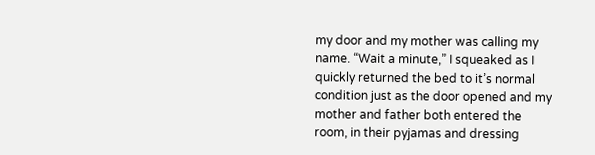my door and my mother was calling my name. “Wait a minute,” I squeaked as I quickly returned the bed to it’s normal condition just as the door opened and my mother and father both entered the room, in their pyjamas and dressing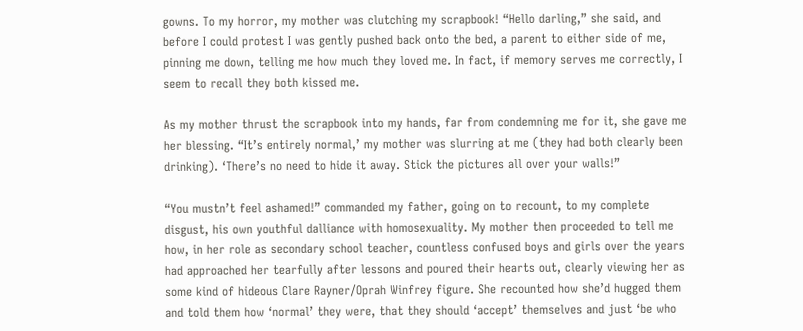gowns. To my horror, my mother was clutching my scrapbook! “Hello darling,” she said, and before I could protest I was gently pushed back onto the bed, a parent to either side of me, pinning me down, telling me how much they loved me. In fact, if memory serves me correctly, I seem to recall they both kissed me.

As my mother thrust the scrapbook into my hands, far from condemning me for it, she gave me her blessing. “It’s entirely normal,’ my mother was slurring at me (they had both clearly been drinking). ‘There’s no need to hide it away. Stick the pictures all over your walls!”

“You mustn’t feel ashamed!” commanded my father, going on to recount, to my complete disgust, his own youthful dalliance with homosexuality. My mother then proceeded to tell me how, in her role as secondary school teacher, countless confused boys and girls over the years had approached her tearfully after lessons and poured their hearts out, clearly viewing her as some kind of hideous Clare Rayner/Oprah Winfrey figure. She recounted how she’d hugged them and told them how ‘normal’ they were, that they should ‘accept’ themselves and just ‘be who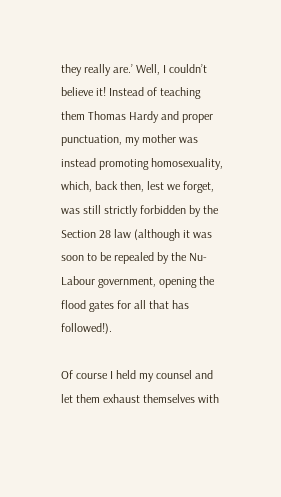they really are.’ Well, I couldn’t believe it! Instead of teaching them Thomas Hardy and proper punctuation, my mother was instead promoting homosexuality, which, back then, lest we forget, was still strictly forbidden by the Section 28 law (although it was soon to be repealed by the Nu-Labour government, opening the flood gates for all that has followed!).

Of course I held my counsel and let them exhaust themselves with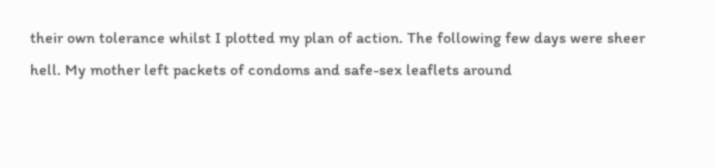their own tolerance whilst I plotted my plan of action. The following few days were sheer hell. My mother left packets of condoms and safe-sex leaflets around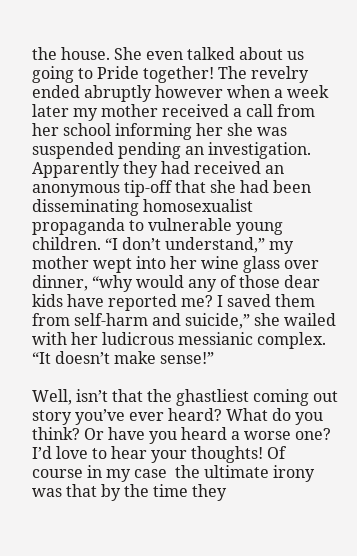the house. She even talked about us going to Pride together! The revelry ended abruptly however when a week later my mother received a call from her school informing her she was suspended pending an investigation. Apparently they had received an anonymous tip-off that she had been disseminating homosexualist propaganda to vulnerable young children. “I don’t understand,” my mother wept into her wine glass over dinner, “why would any of those dear kids have reported me? I saved them from self-harm and suicide,” she wailed with her ludicrous messianic complex. “It doesn’t make sense!”

Well, isn’t that the ghastliest coming out story you’ve ever heard? What do you think? Or have you heard a worse one? I’d love to hear your thoughts! Of course in my case  the ultimate irony was that by the time they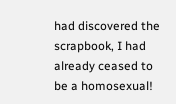had discovered the scrapbook, I had already ceased to be a homosexual!